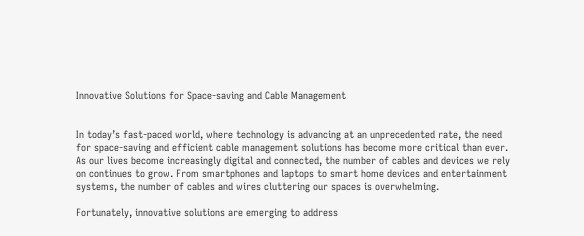Innovative Solutions for Space-saving and Cable Management


In today’s fast-paced world, where technology is advancing at an unprecedented rate, the need for space-saving and efficient cable management solutions has become more critical than ever. As our lives become increasingly digital and connected, the number of cables and devices we rely on continues to grow. From smartphones and laptops to smart home devices and entertainment systems, the number of cables and wires cluttering our spaces is overwhelming.

Fortunately, innovative solutions are emerging to address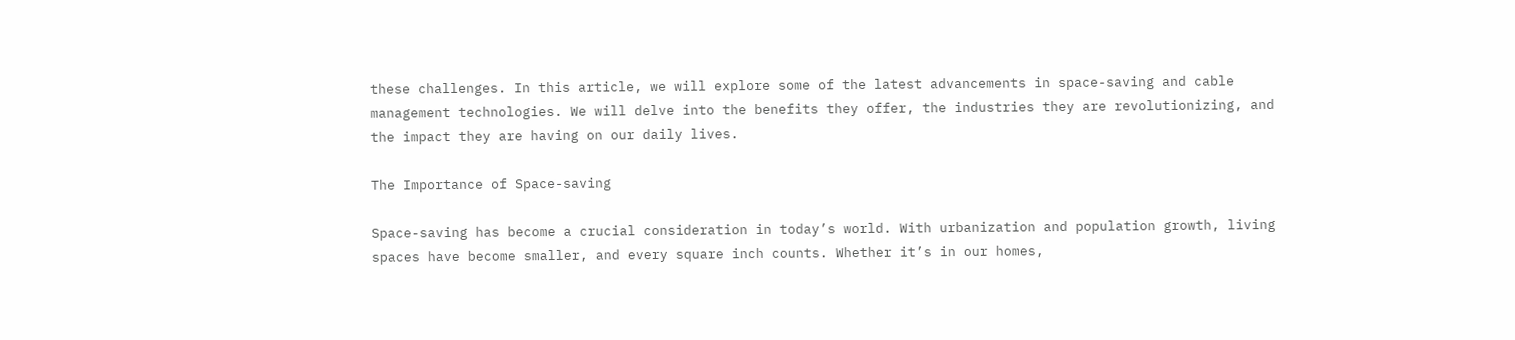these challenges. In this article, we will explore some of the latest advancements in space-saving and cable management technologies. We will delve into the benefits they offer, the industries they are revolutionizing, and the impact they are having on our daily lives.

The Importance of Space-saving

Space-saving has become a crucial consideration in today’s world. With urbanization and population growth, living spaces have become smaller, and every square inch counts. Whether it’s in our homes,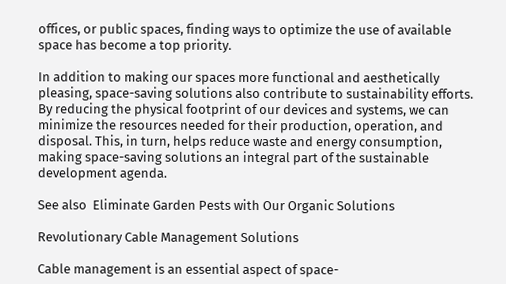offices, or public spaces, finding ways to optimize the use of available space has become a top priority.

In addition to making our spaces more functional and aesthetically pleasing, space-saving solutions also contribute to sustainability efforts. By reducing the physical footprint of our devices and systems, we can minimize the resources needed for their production, operation, and disposal. This, in turn, helps reduce waste and energy consumption, making space-saving solutions an integral part of the sustainable development agenda.

See also  Eliminate Garden Pests with Our Organic Solutions

Revolutionary Cable Management Solutions

Cable management is an essential aspect of space-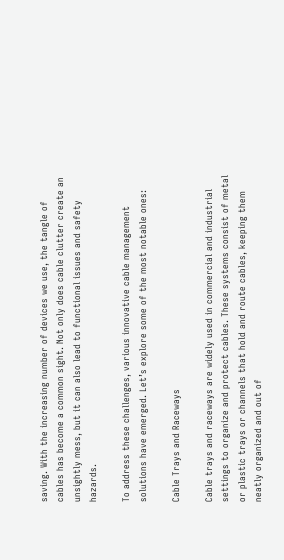saving. With the increasing number of devices we use, the tangle of cables has become a common sight. Not only does cable clutter create an unsightly mess, but it can also lead to functional issues and safety hazards.

To address these challenges, various innovative cable management solutions have emerged. Let’s explore some of the most notable ones:

Cable Trays and Raceways

Cable trays and raceways are widely used in commercial and industrial settings to organize and protect cables. These systems consist of metal or plastic trays or channels that hold and route cables, keeping them neatly organized and out of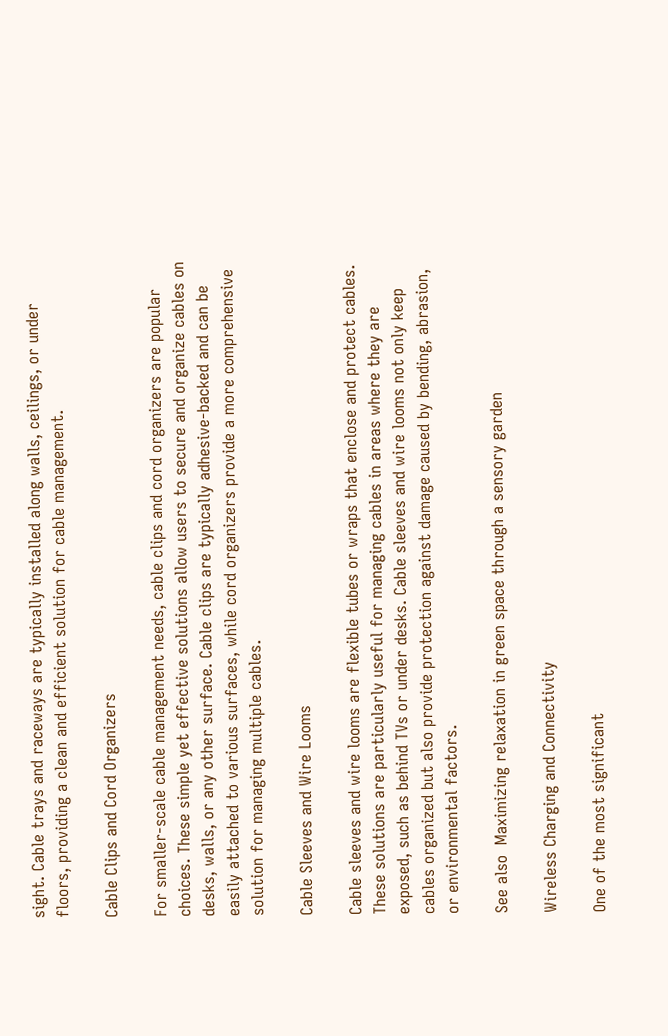sight. Cable trays and raceways are typically installed along walls, ceilings, or under floors, providing a clean and efficient solution for cable management.

Cable Clips and Cord Organizers

For smaller-scale cable management needs, cable clips and cord organizers are popular choices. These simple yet effective solutions allow users to secure and organize cables on desks, walls, or any other surface. Cable clips are typically adhesive-backed and can be easily attached to various surfaces, while cord organizers provide a more comprehensive solution for managing multiple cables.

Cable Sleeves and Wire Looms

Cable sleeves and wire looms are flexible tubes or wraps that enclose and protect cables. These solutions are particularly useful for managing cables in areas where they are exposed, such as behind TVs or under desks. Cable sleeves and wire looms not only keep cables organized but also provide protection against damage caused by bending, abrasion, or environmental factors.

See also  Maximizing relaxation in green space through a sensory garden

Wireless Charging and Connectivity

One of the most significant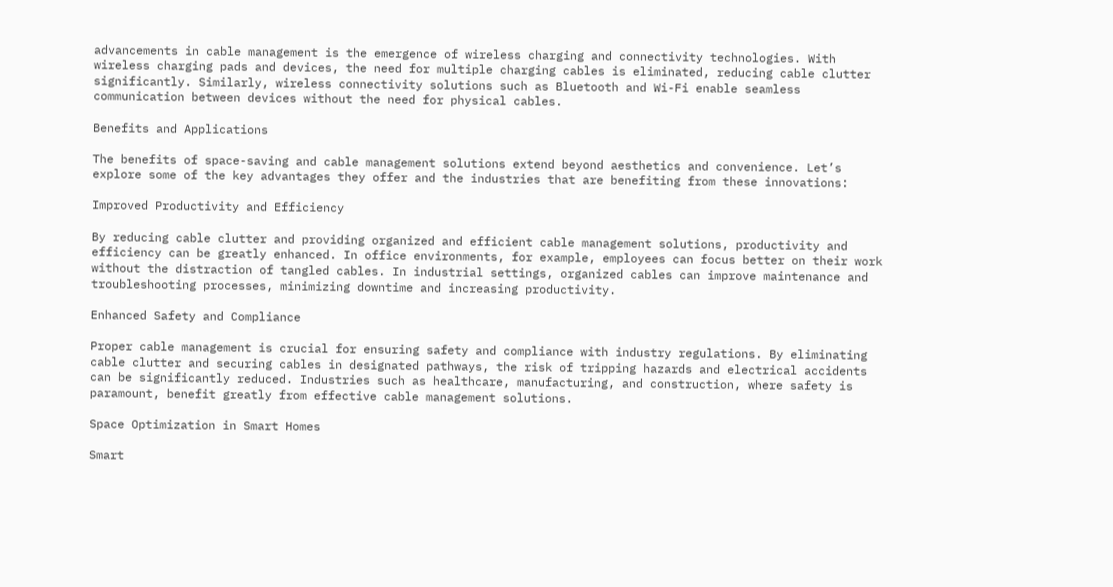advancements in cable management is the emergence of wireless charging and connectivity technologies. With wireless charging pads and devices, the need for multiple charging cables is eliminated, reducing cable clutter significantly. Similarly, wireless connectivity solutions such as Bluetooth and Wi-Fi enable seamless communication between devices without the need for physical cables.

Benefits and Applications

The benefits of space-saving and cable management solutions extend beyond aesthetics and convenience. Let’s explore some of the key advantages they offer and the industries that are benefiting from these innovations:

Improved Productivity and Efficiency

By reducing cable clutter and providing organized and efficient cable management solutions, productivity and efficiency can be greatly enhanced. In office environments, for example, employees can focus better on their work without the distraction of tangled cables. In industrial settings, organized cables can improve maintenance and troubleshooting processes, minimizing downtime and increasing productivity.

Enhanced Safety and Compliance

Proper cable management is crucial for ensuring safety and compliance with industry regulations. By eliminating cable clutter and securing cables in designated pathways, the risk of tripping hazards and electrical accidents can be significantly reduced. Industries such as healthcare, manufacturing, and construction, where safety is paramount, benefit greatly from effective cable management solutions.

Space Optimization in Smart Homes

Smart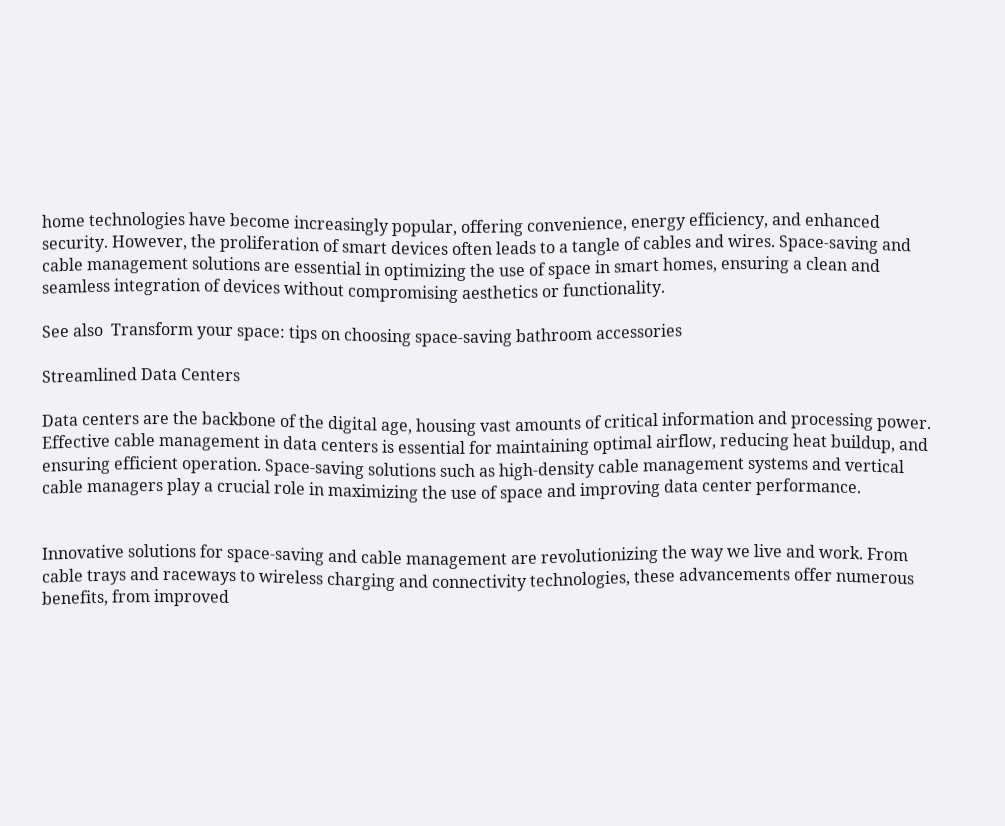home technologies have become increasingly popular, offering convenience, energy efficiency, and enhanced security. However, the proliferation of smart devices often leads to a tangle of cables and wires. Space-saving and cable management solutions are essential in optimizing the use of space in smart homes, ensuring a clean and seamless integration of devices without compromising aesthetics or functionality.

See also  Transform your space: tips on choosing space-saving bathroom accessories

Streamlined Data Centers

Data centers are the backbone of the digital age, housing vast amounts of critical information and processing power. Effective cable management in data centers is essential for maintaining optimal airflow, reducing heat buildup, and ensuring efficient operation. Space-saving solutions such as high-density cable management systems and vertical cable managers play a crucial role in maximizing the use of space and improving data center performance.


Innovative solutions for space-saving and cable management are revolutionizing the way we live and work. From cable trays and raceways to wireless charging and connectivity technologies, these advancements offer numerous benefits, from improved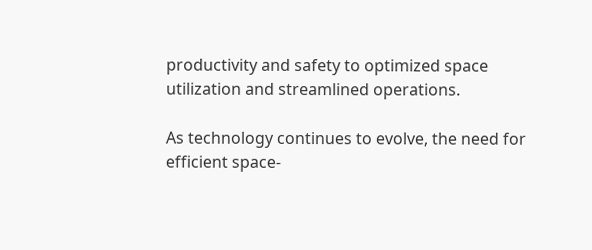productivity and safety to optimized space utilization and streamlined operations.

As technology continues to evolve, the need for efficient space-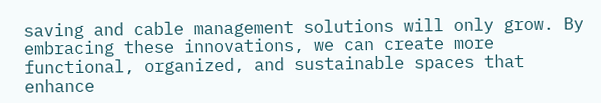saving and cable management solutions will only grow. By embracing these innovations, we can create more functional, organized, and sustainable spaces that enhance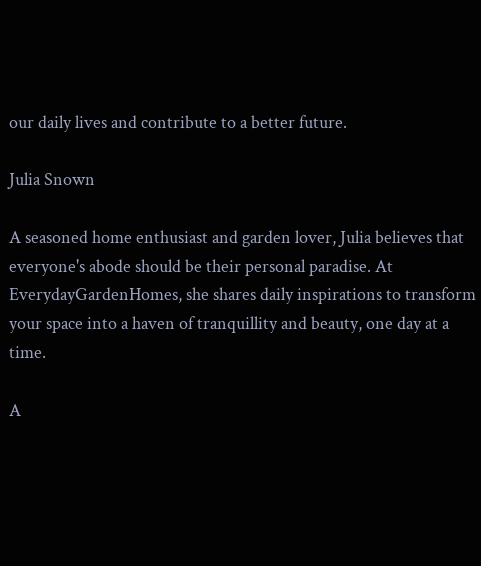our daily lives and contribute to a better future.

Julia Snown

A seasoned home enthusiast and garden lover, Julia believes that everyone's abode should be their personal paradise. At EverydayGardenHomes, she shares daily inspirations to transform your space into a haven of tranquillity and beauty, one day at a time.

A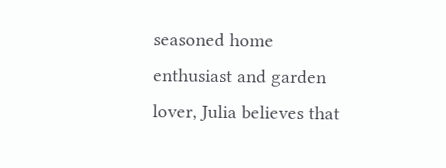seasoned home enthusiast and garden lover, Julia believes that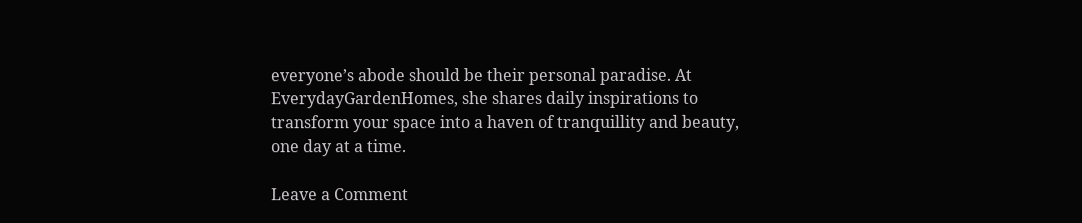everyone’s abode should be their personal paradise. At EverydayGardenHomes, she shares daily inspirations to transform your space into a haven of tranquillity and beauty, one day at a time.

Leave a Comment